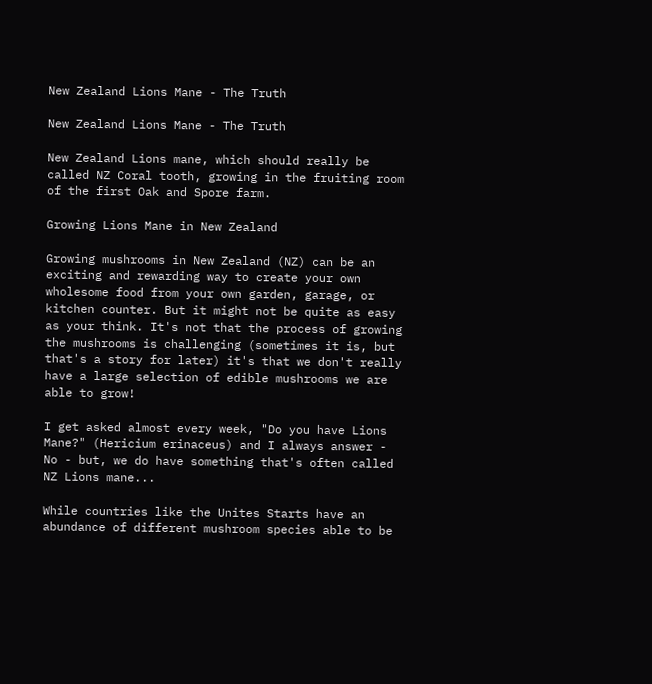New Zealand Lions Mane - The Truth

New Zealand Lions Mane - The Truth

New Zealand Lions mane, which should really be called NZ Coral tooth, growing in the fruiting room of the first Oak and Spore farm.

Growing Lions Mane in New Zealand

Growing mushrooms in New Zealand (NZ) can be an exciting and rewarding way to create your own wholesome food from your own garden, garage, or kitchen counter. But it might not be quite as easy as your think. It's not that the process of growing the mushrooms is challenging (sometimes it is, but that's a story for later) it's that we don't really have a large selection of edible mushrooms we are able to grow!

I get asked almost every week, "Do you have Lions Mane?" (Hericium erinaceus) and I always answer - No - but, we do have something that's often called NZ Lions mane...

While countries like the Unites Starts have an abundance of different mushroom species able to be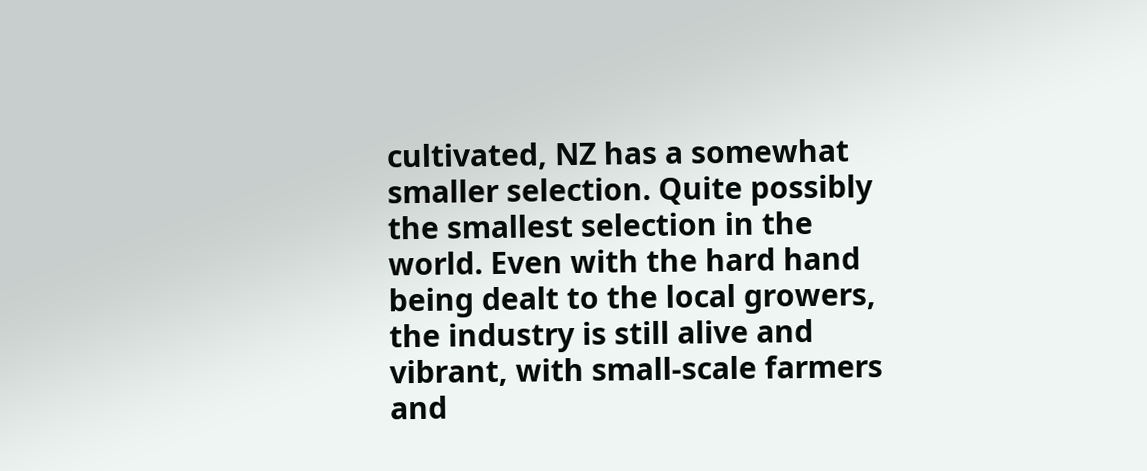cultivated, NZ has a somewhat smaller selection. Quite possibly the smallest selection in the world. Even with the hard hand being dealt to the local growers, the industry is still alive and vibrant, with small-scale farmers and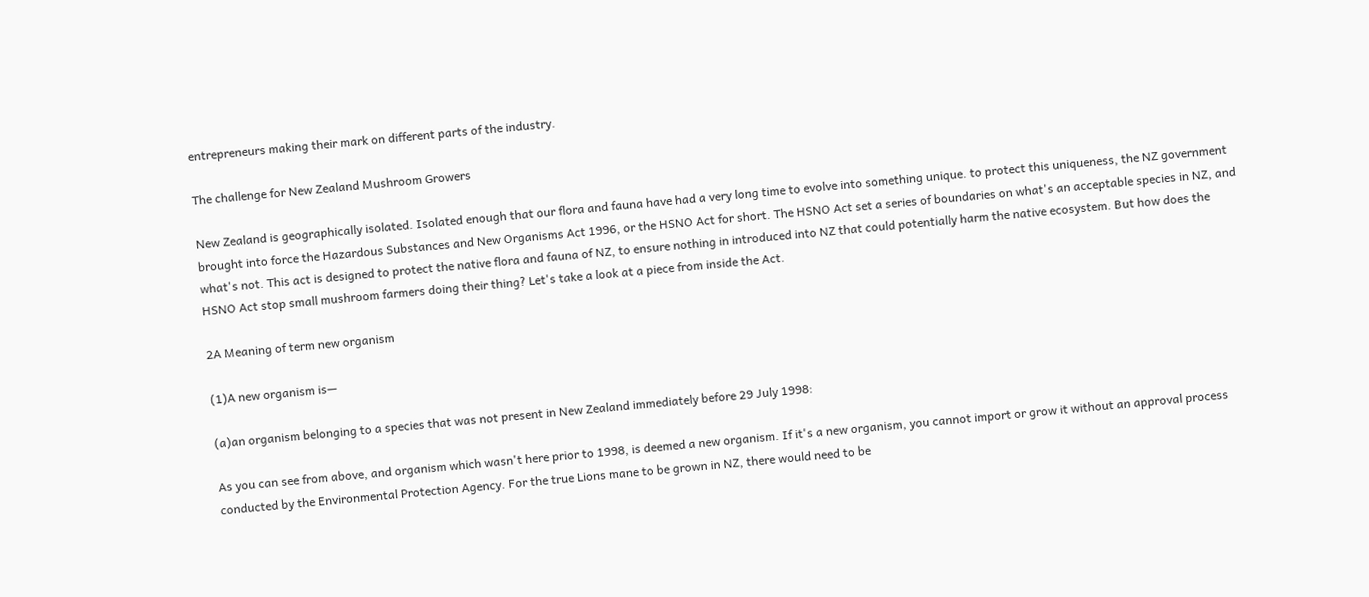entrepreneurs making their mark on different parts of the industry.

The challenge for New Zealand Mushroom Growers

New Zealand is geographically isolated. Isolated enough that our flora and fauna have had a very long time to evolve into something unique. to protect this uniqueness, the NZ government brought into force the Hazardous Substances and New Organisms Act 1996, or the HSNO Act for short. The HSNO Act set a series of boundaries on what's an acceptable species in NZ, and what's not. This act is designed to protect the native flora and fauna of NZ, to ensure nothing in introduced into NZ that could potentially harm the native ecosystem. But how does the HSNO Act stop small mushroom farmers doing their thing? Let's take a look at a piece from inside the Act.

2A Meaning of term new organism

(1)A new organism is—

(a)an organism belonging to a species that was not present in New Zealand immediately before 29 July 1998:

As you can see from above, and organism which wasn't here prior to 1998, is deemed a new organism. If it's a new organism, you cannot import or grow it without an approval process conducted by the Environmental Protection Agency. For the true Lions mane to be grown in NZ, there would need to be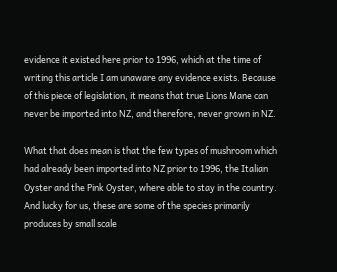evidence it existed here prior to 1996, which at the time of writing this article I am unaware any evidence exists. Because of this piece of legislation, it means that true Lions Mane can never be imported into NZ, and therefore, never grown in NZ.

What that does mean is that the few types of mushroom which had already been imported into NZ prior to 1996, the Italian Oyster and the Pink Oyster, where able to stay in the country. And lucky for us, these are some of the species primarily produces by small scale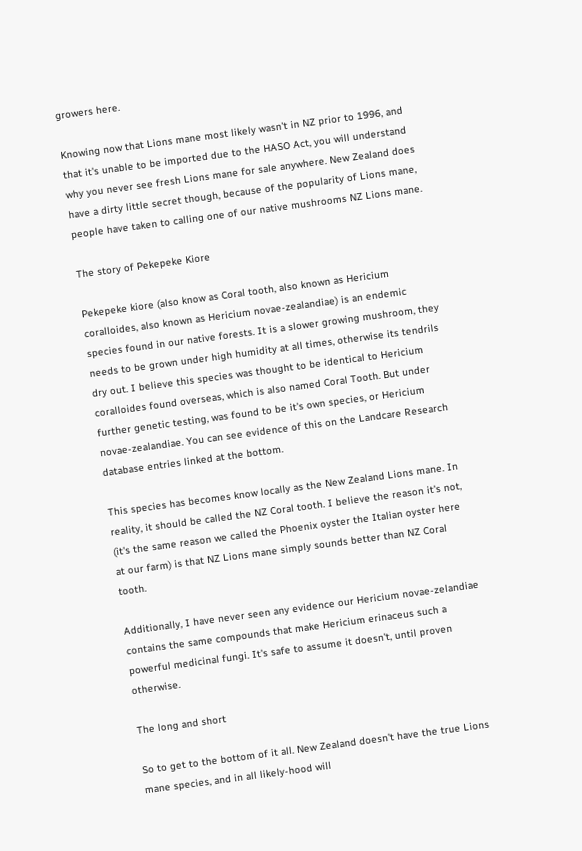growers here.

Knowing now that Lions mane most likely wasn't in NZ prior to 1996, and that it's unable to be imported due to the HASO Act, you will understand why you never see fresh Lions mane for sale anywhere. New Zealand does have a dirty little secret though, because of the popularity of Lions mane, people have taken to calling one of our native mushrooms NZ Lions mane.

The story of Pekepeke Kiore

Pekepeke kiore (also know as Coral tooth, also known as Hericium coralloides, also known as Hericium novae-zealandiae) is an endemic species found in our native forests. It is a slower growing mushroom, they needs to be grown under high humidity at all times, otherwise its tendrils dry out. I believe this species was thought to be identical to Hericium coralloides found overseas, which is also named Coral Tooth. But under further genetic testing, was found to be it's own species, or Hericium novae-zealandiae. You can see evidence of this on the Landcare Research database entries linked at the bottom.

This species has becomes know locally as the New Zealand Lions mane. In reality, it should be called the NZ Coral tooth. I believe the reason it's not, (it's the same reason we called the Phoenix oyster the Italian oyster here at our farm) is that NZ Lions mane simply sounds better than NZ Coral tooth.

Additionally, I have never seen any evidence our Hericium novae-zelandiae contains the same compounds that make Hericium erinaceus such a powerful medicinal fungi. It's safe to assume it doesn't, until proven otherwise.

The long and short

So to get to the bottom of it all. New Zealand doesn't have the true Lions mane species, and in all likely-hood will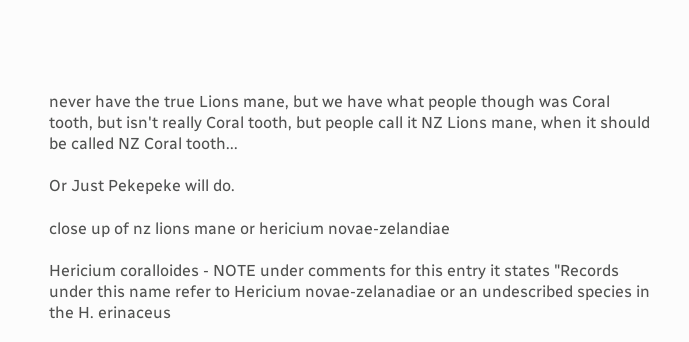never have the true Lions mane, but we have what people though was Coral tooth, but isn't really Coral tooth, but people call it NZ Lions mane, when it should be called NZ Coral tooth...

Or Just Pekepeke will do.

close up of nz lions mane or hericium novae-zelandiae

Hericium coralloides - NOTE under comments for this entry it states "Records under this name refer to Hericium novae-zelanadiae or an undescribed species in the H. erinaceus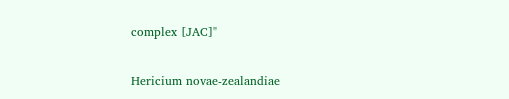complex [JAC]"

Hericium novae-zealandiae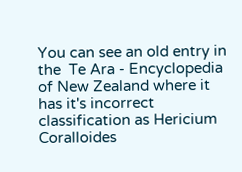You can see an old entry in the  Te Ara - Encyclopedia of New Zealand where it has it's incorrect classification as Hericium Coralloides